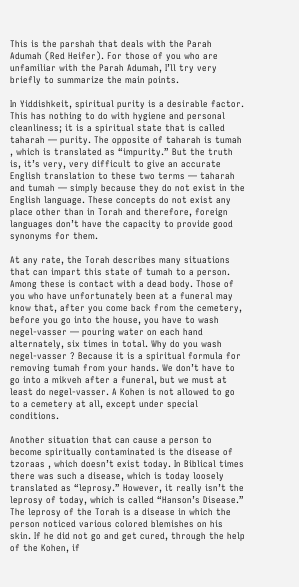This is the parshah that deals with the Parah Adumah (Red Heifer). For those of you who are unfamiliar with the Parah Adumah, I’ll try very briefly to summarize the main points.

In Yiddishkeit, spiritual purity is a desirable factor. This has nothing to do with hygiene and personal cleanliness; it is a spiritual state that is called taharah — purity. The opposite of taharah is tumah , which is translated as “impurity.” But the truth is, it’s very, very difficult to give an accurate English translation to these two terms — taharah and tumah — simply because they do not exist in the English language. These concepts do not exist any place other than in Torah and therefore, foreign languages don’t have the capacity to provide good synonyms for them.

At any rate, the Torah describes many situations that can impart this state of tumah to a person. Among these is contact with a dead body. Those of you who have unfortunately been at a funeral may know that, after you come back from the cemetery, before you go into the house, you have to wash negel-vasser — pouring water on each hand alternately, six times in total. Why do you wash negel-vasser ? Because it is a spiritual formula for removing tumah from your hands. We don’t have to go into a mikveh after a funeral, but we must at least do negel-vasser. A Kohen is not allowed to go to a cemetery at all, except under special conditions.

Another situation that can cause a person to become spiritually contaminated is the disease of tzoraas , which doesn’t exist today. In Biblical times there was such a disease, which is today loosely translated as “leprosy.” However, it really isn’t the leprosy of today, which is called “Hanson’s Disease.” The leprosy of the Torah is a disease in which the person noticed various colored blemishes on his skin. If he did not go and get cured, through the help of the Kohen, if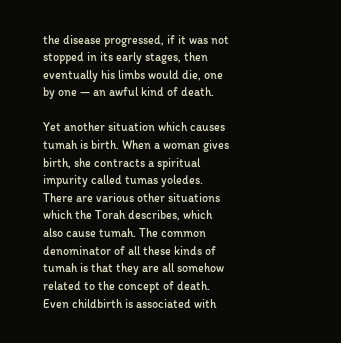the disease progressed, if it was not stopped in its early stages, then eventually his limbs would die, one by one — an awful kind of death.

Yet another situation which causes tumah is birth. When a woman gives birth, she contracts a spiritual impurity called tumas yoledes. There are various other situations which the Torah describes, which also cause tumah. The common denominator of all these kinds of tumah is that they are all somehow related to the concept of death. Even childbirth is associated with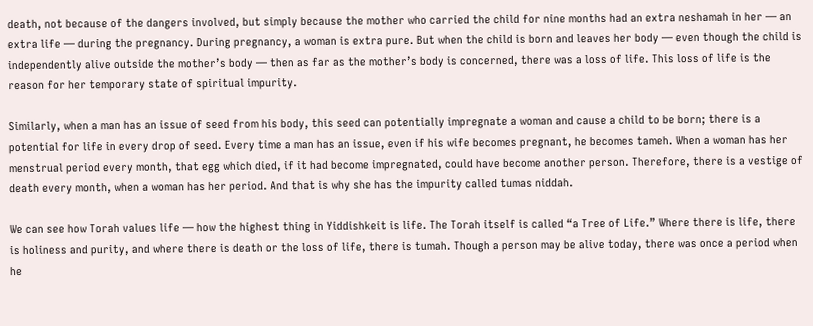death, not because of the dangers involved, but simply because the mother who carried the child for nine months had an extra neshamah in her — an extra life — during the pregnancy. During pregnancy, a woman is extra pure. But when the child is born and leaves her body — even though the child is independently alive outside the mother’s body — then as far as the mother’s body is concerned, there was a loss of life. This loss of life is the reason for her temporary state of spiritual impurity.

Similarly, when a man has an issue of seed from his body, this seed can potentially impregnate a woman and cause a child to be born; there is a potential for life in every drop of seed. Every time a man has an issue, even if his wife becomes pregnant, he becomes tameh. When a woman has her menstrual period every month, that egg which died, if it had become impregnated, could have become another person. Therefore, there is a vestige of death every month, when a woman has her period. And that is why she has the impurity called tumas niddah.

We can see how Torah values life — how the highest thing in Yiddishkeit is life. The Torah itself is called “a Tree of Life.” Where there is life, there is holiness and purity, and where there is death or the loss of life, there is tumah. Though a person may be alive today, there was once a period when he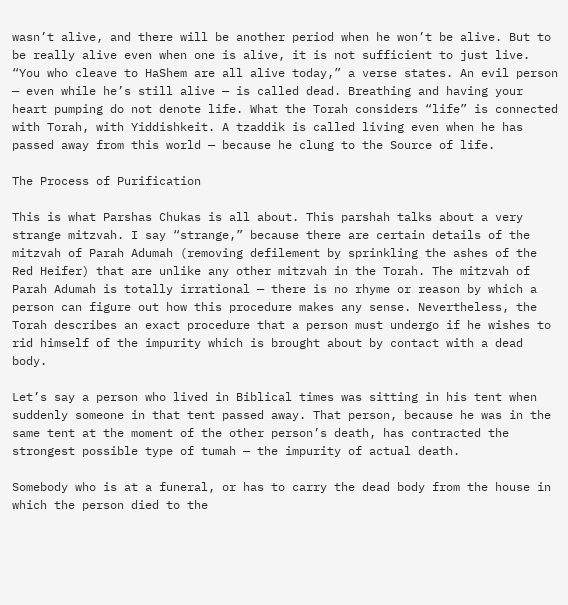wasn’t alive, and there will be another period when he won’t be alive. But to be really alive even when one is alive, it is not sufficient to just live. “You who cleave to HaShem are all alive today,” a verse states. An evil person — even while he’s still alive — is called dead. Breathing and having your heart pumping do not denote life. What the Torah considers “life” is connected with Torah, with Yiddishkeit. A tzaddik is called living even when he has passed away from this world — because he clung to the Source of life.

The Process of Purification

This is what Parshas Chukas is all about. This parshah talks about a very strange mitzvah. I say “strange,” because there are certain details of the mitzvah of Parah Adumah (removing defilement by sprinkling the ashes of the Red Heifer) that are unlike any other mitzvah in the Torah. The mitzvah of Parah Adumah is totally irrational — there is no rhyme or reason by which a person can figure out how this procedure makes any sense. Nevertheless, the Torah describes an exact procedure that a person must undergo if he wishes to rid himself of the impurity which is brought about by contact with a dead body.

Let’s say a person who lived in Biblical times was sitting in his tent when suddenly someone in that tent passed away. That person, because he was in the same tent at the moment of the other person’s death, has contracted the strongest possible type of tumah — the impurity of actual death.

Somebody who is at a funeral, or has to carry the dead body from the house in which the person died to the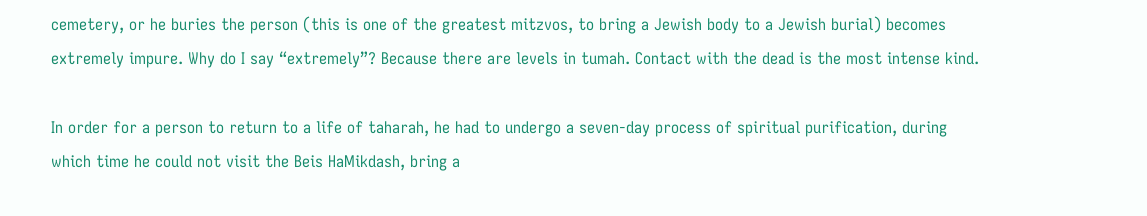cemetery, or he buries the person (this is one of the greatest mitzvos, to bring a Jewish body to a Jewish burial) becomes extremely impure. Why do I say “extremely”? Because there are levels in tumah. Contact with the dead is the most intense kind.

In order for a person to return to a life of taharah, he had to undergo a seven-day process of spiritual purification, during which time he could not visit the Beis HaMikdash, bring a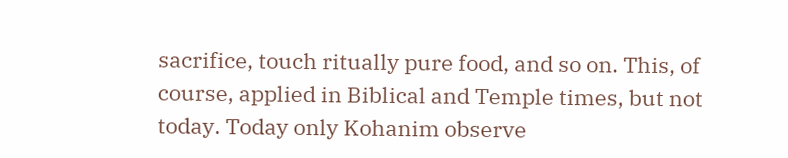sacrifice, touch ritually pure food, and so on. This, of course, applied in Biblical and Temple times, but not today. Today only Kohanim observe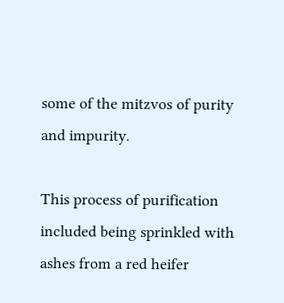some of the mitzvos of purity and impurity.

This process of purification included being sprinkled with ashes from a red heifer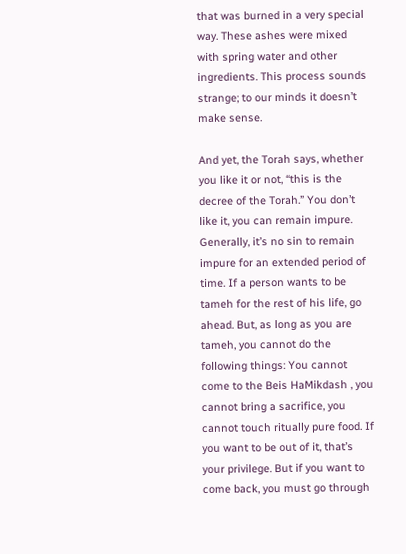that was burned in a very special way. These ashes were mixed with spring water and other ingredients. This process sounds strange; to our minds it doesn’t make sense.

And yet, the Torah says, whether you like it or not, “this is the decree of the Torah.” You don’t like it, you can remain impure. Generally, it’s no sin to remain impure for an extended period of time. If a person wants to be tameh for the rest of his life, go ahead. But, as long as you are tameh, you cannot do the following things: You cannot come to the Beis HaMikdash , you cannot bring a sacrifice, you cannot touch ritually pure food. If you want to be out of it, that’s your privilege. But if you want to come back, you must go through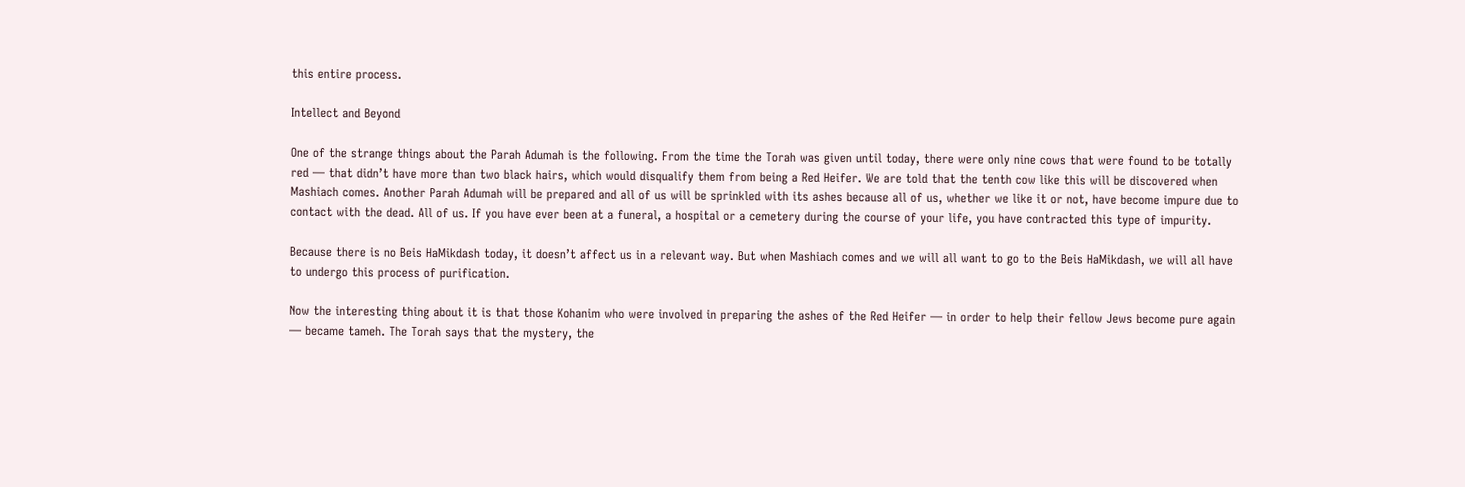this entire process.

Intellect and Beyond

One of the strange things about the Parah Adumah is the following. From the time the Torah was given until today, there were only nine cows that were found to be totally red — that didn’t have more than two black hairs, which would disqualify them from being a Red Heifer. We are told that the tenth cow like this will be discovered when Mashiach comes. Another Parah Adumah will be prepared and all of us will be sprinkled with its ashes because all of us, whether we like it or not, have become impure due to contact with the dead. All of us. If you have ever been at a funeral, a hospital or a cemetery during the course of your life, you have contracted this type of impurity.

Because there is no Beis HaMikdash today, it doesn’t affect us in a relevant way. But when Mashiach comes and we will all want to go to the Beis HaMikdash, we will all have to undergo this process of purification.

Now the interesting thing about it is that those Kohanim who were involved in preparing the ashes of the Red Heifer — in order to help their fellow Jews become pure again — became tameh. The Torah says that the mystery, the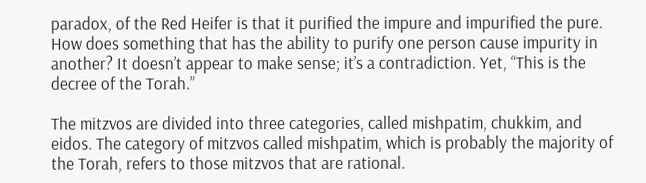paradox, of the Red Heifer is that it purified the impure and impurified the pure. How does something that has the ability to purify one person cause impurity in another? It doesn’t appear to make sense; it’s a contradiction. Yet, “This is the decree of the Torah.”

The mitzvos are divided into three categories, called mishpatim, chukkim, and eidos. The category of mitzvos called mishpatim, which is probably the majority of the Torah, refers to those mitzvos that are rational.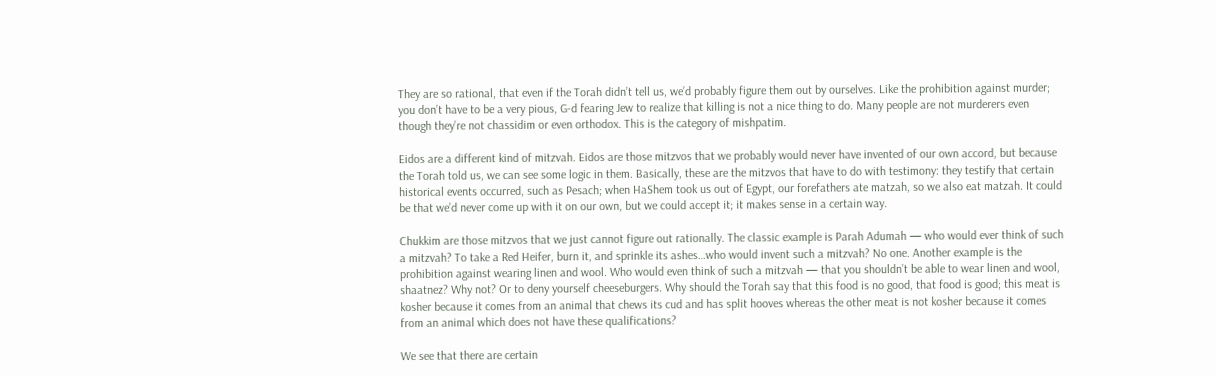They are so rational, that even if the Torah didn’t tell us, we’d probably figure them out by ourselves. Like the prohibition against murder; you don’t have to be a very pious, G‑d fearing Jew to realize that killing is not a nice thing to do. Many people are not murderers even though they’re not chassidim or even orthodox. This is the category of mishpatim.

Eidos are a different kind of mitzvah. Eidos are those mitzvos that we probably would never have invented of our own accord, but because the Torah told us, we can see some logic in them. Basically, these are the mitzvos that have to do with testimony: they testify that certain historical events occurred, such as Pesach; when HaShem took us out of Egypt, our forefathers ate matzah, so we also eat matzah. It could be that we’d never come up with it on our own, but we could accept it; it makes sense in a certain way.

Chukkim are those mitzvos that we just cannot figure out rationally. The classic example is Parah Adumah — who would ever think of such a mitzvah? To take a Red Heifer, burn it, and sprinkle its ashes…who would invent such a mitzvah? No one. Another example is the prohibition against wearing linen and wool. Who would even think of such a mitzvah — that you shouldn’t be able to wear linen and wool, shaatnez? Why not? Or to deny yourself cheeseburgers. Why should the Torah say that this food is no good, that food is good; this meat is kosher because it comes from an animal that chews its cud and has split hooves whereas the other meat is not kosher because it comes from an animal which does not have these qualifications?

We see that there are certain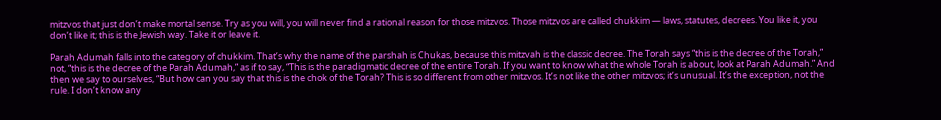mitzvos that just don’t make mortal sense. Try as you will, you will never find a rational reason for those mitzvos. Those mitzvos are called chukkim — laws, statutes, decrees. You like it, you don’t like it; this is the Jewish way. Take it or leave it.

Parah Adumah falls into the category of chukkim. That’s why the name of the parshah is Chukas, because this mitzvah is the classic decree. The Torah says “this is the decree of the Torah,” not, “this is the decree of the Parah Adumah,” as if to say, “This is the paradigmatic decree of the entire Torah. If you want to know what the whole Torah is about, look at Parah Adumah.” And then we say to ourselves, “But how can you say that this is the chok of the Torah? This is so different from other mitzvos. It’s not like the other mitzvos; it’s unusual. It’s the exception, not the rule. I don’t know any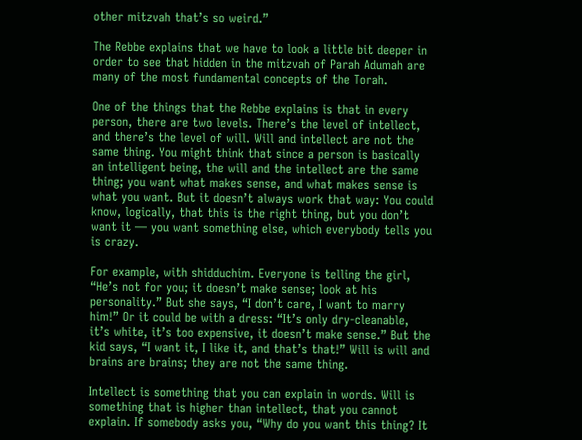other mitzvah that’s so weird.”

The Rebbe explains that we have to look a little bit deeper in order to see that hidden in the mitzvah of Parah Adumah are many of the most fundamental concepts of the Torah.

One of the things that the Rebbe explains is that in every person, there are two levels. There’s the level of intellect, and there’s the level of will. Will and intellect are not the same thing. You might think that since a person is basically an intelligent being, the will and the intellect are the same thing; you want what makes sense, and what makes sense is what you want. But it doesn’t always work that way: You could know, logically, that this is the right thing, but you don’t want it — you want something else, which everybody tells you is crazy.

For example, with shidduchim. Everyone is telling the girl, “He’s not for you; it doesn’t make sense; look at his personality.” But she says, “I don’t care, I want to marry him!” Or it could be with a dress: “It’s only dry-cleanable, it’s white, it’s too expensive, it doesn’t make sense.” But the kid says, “I want it, I like it, and that’s that!” Will is will and brains are brains; they are not the same thing.

Intellect is something that you can explain in words. Will is something that is higher than intellect, that you cannot explain. If somebody asks you, “Why do you want this thing? It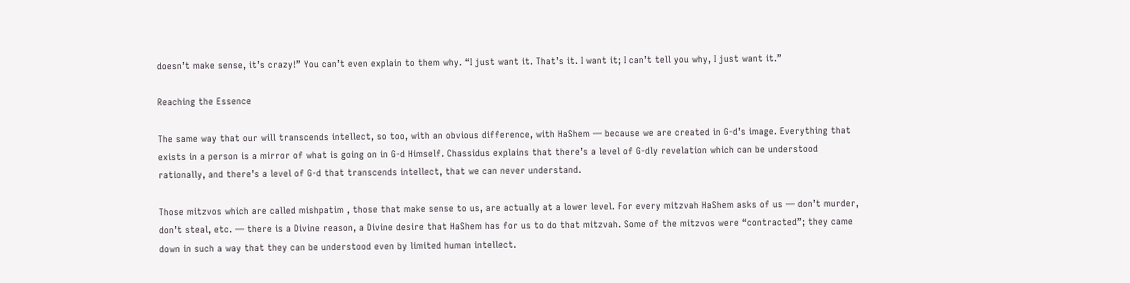doesn’t make sense, it’s crazy!” You can’t even explain to them why. “I just want it. That’s it. I want it; I can’t tell you why, I just want it.”

Reaching the Essence

The same way that our will transcends intellect, so too, with an obvious difference, with HaShem — because we are created in G‑d’s image. Everything that exists in a person is a mirror of what is going on in G‑d Himself. Chassidus explains that there’s a level of G‑dly revelation which can be understood rationally, and there’s a level of G‑d that transcends intellect, that we can never understand.

Those mitzvos which are called mishpatim , those that make sense to us, are actually at a lower level. For every mitzvah HaShem asks of us — don’t murder, don’t steal, etc. — there is a Divine reason, a Divine desire that HaShem has for us to do that mitzvah. Some of the mitzvos were “contracted”; they came down in such a way that they can be understood even by limited human intellect.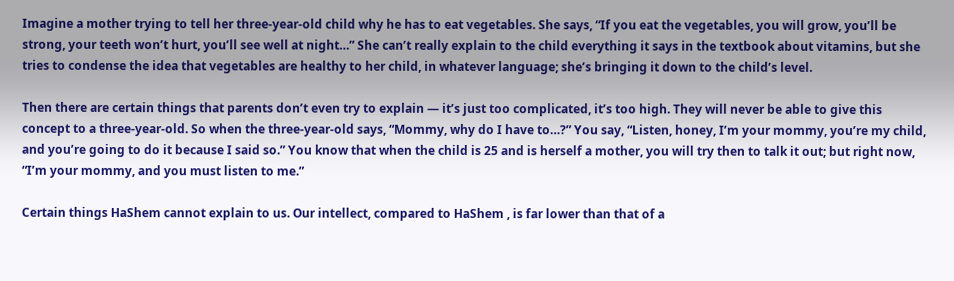Imagine a mother trying to tell her three-year-old child why he has to eat vegetables. She says, “If you eat the vegetables, you will grow, you’ll be strong, your teeth won’t hurt, you’ll see well at night…” She can’t really explain to the child everything it says in the textbook about vitamins, but she tries to condense the idea that vegetables are healthy to her child, in whatever language; she’s bringing it down to the child’s level.

Then there are certain things that parents don’t even try to explain — it’s just too complicated, it’s too high. They will never be able to give this concept to a three-year-old. So when the three-year-old says, “Mommy, why do I have to…?” You say, “Listen, honey, I’m your mommy, you’re my child, and you’re going to do it because I said so.” You know that when the child is 25 and is herself a mother, you will try then to talk it out; but right now, “I’m your mommy, and you must listen to me.”

Certain things HaShem cannot explain to us. Our intellect, compared to HaShem , is far lower than that of a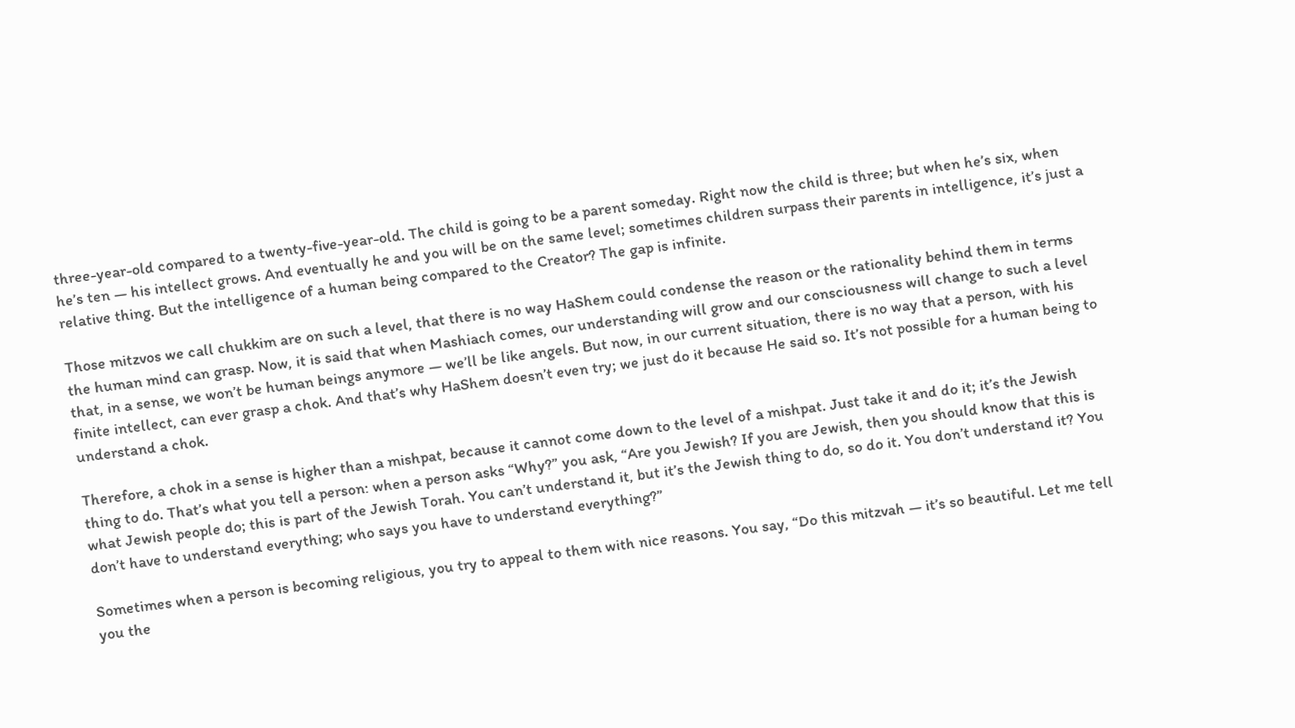three-year-old compared to a twenty-five-year-old. The child is going to be a parent someday. Right now the child is three; but when he’s six, when he’s ten — his intellect grows. And eventually he and you will be on the same level; sometimes children surpass their parents in intelligence, it’s just a relative thing. But the intelligence of a human being compared to the Creator? The gap is infinite.

Those mitzvos we call chukkim are on such a level, that there is no way HaShem could condense the reason or the rationality behind them in terms the human mind can grasp. Now, it is said that when Mashiach comes, our understanding will grow and our consciousness will change to such a level that, in a sense, we won’t be human beings anymore — we’ll be like angels. But now, in our current situation, there is no way that a person, with his finite intellect, can ever grasp a chok. And that’s why HaShem doesn’t even try; we just do it because He said so. It’s not possible for a human being to understand a chok.

Therefore, a chok in a sense is higher than a mishpat, because it cannot come down to the level of a mishpat. Just take it and do it; it’s the Jewish thing to do. That’s what you tell a person: when a person asks “Why?” you ask, “Are you Jewish? If you are Jewish, then you should know that this is what Jewish people do; this is part of the Jewish Torah. You can’t understand it, but it’s the Jewish thing to do, so do it. You don’t understand it? You don’t have to understand everything; who says you have to understand everything?”

Sometimes when a person is becoming religious, you try to appeal to them with nice reasons. You say, “Do this mitzvah — it’s so beautiful. Let me tell you the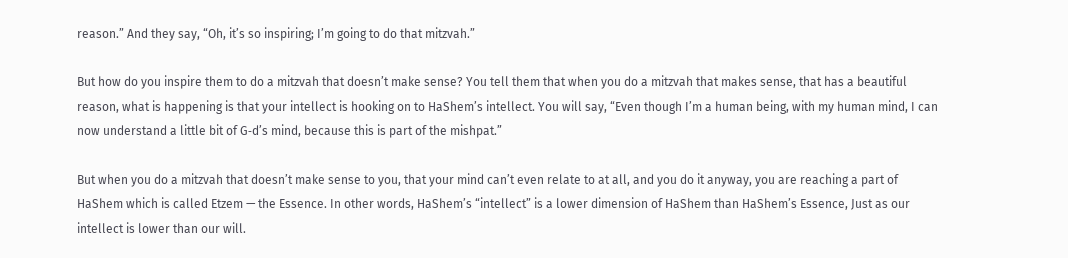reason.” And they say, “Oh, it’s so inspiring; I’m going to do that mitzvah.”

But how do you inspire them to do a mitzvah that doesn’t make sense? You tell them that when you do a mitzvah that makes sense, that has a beautiful reason, what is happening is that your intellect is hooking on to HaShem’s intellect. You will say, “Even though I’m a human being, with my human mind, I can now understand a little bit of G‑d’s mind, because this is part of the mishpat.”

But when you do a mitzvah that doesn’t make sense to you, that your mind can’t even relate to at all, and you do it anyway, you are reaching a part of HaShem which is called Etzem — the Essence. In other words, HaShem’s “intellect” is a lower dimension of HaShem than HaShem’s Essence, Just as our intellect is lower than our will.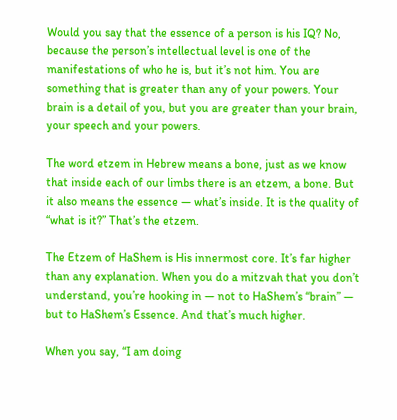Would you say that the essence of a person is his IQ? No, because the person’s intellectual level is one of the manifestations of who he is, but it’s not him. You are something that is greater than any of your powers. Your brain is a detail of you, but you are greater than your brain, your speech and your powers.

The word etzem in Hebrew means a bone, just as we know that inside each of our limbs there is an etzem, a bone. But it also means the essence — what’s inside. It is the quality of “what is it?” That’s the etzem.

The Etzem of HaShem is His innermost core. It’s far higher than any explanation. When you do a mitzvah that you don’t understand, you’re hooking in — not to HaShem’s “brain” — but to HaShem’s Essence. And that’s much higher.

When you say, “I am doing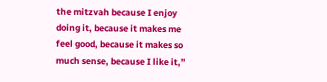the mitzvah because I enjoy doing it, because it makes me feel good, because it makes so much sense, because I like it,”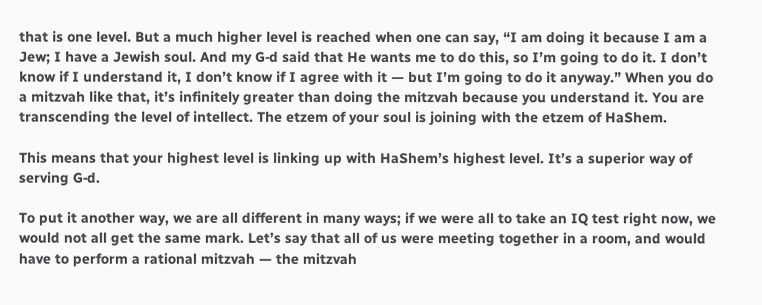that is one level. But a much higher level is reached when one can say, “I am doing it because I am a Jew; I have a Jewish soul. And my G‑d said that He wants me to do this, so I’m going to do it. I don’t know if I understand it, I don’t know if I agree with it — but I’m going to do it anyway.” When you do a mitzvah like that, it’s infinitely greater than doing the mitzvah because you understand it. You are transcending the level of intellect. The etzem of your soul is joining with the etzem of HaShem.

This means that your highest level is linking up with HaShem’s highest level. It’s a superior way of serving G‑d.

To put it another way, we are all different in many ways; if we were all to take an IQ test right now, we would not all get the same mark. Let’s say that all of us were meeting together in a room, and would have to perform a rational mitzvah — the mitzvah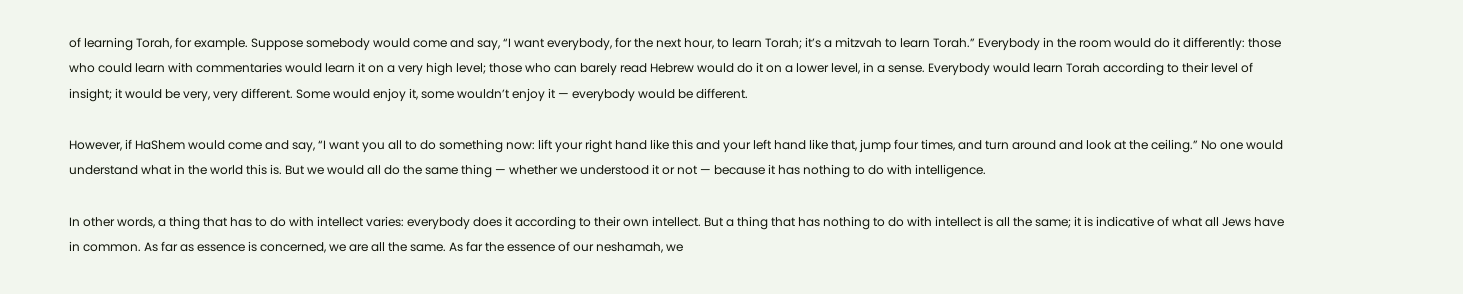of learning Torah, for example. Suppose somebody would come and say, “I want everybody, for the next hour, to learn Torah; it’s a mitzvah to learn Torah.” Everybody in the room would do it differently: those who could learn with commentaries would learn it on a very high level; those who can barely read Hebrew would do it on a lower level, in a sense. Everybody would learn Torah according to their level of insight; it would be very, very different. Some would enjoy it, some wouldn’t enjoy it — everybody would be different.

However, if HaShem would come and say, “I want you all to do something now: lift your right hand like this and your left hand like that, jump four times, and turn around and look at the ceiling.” No one would understand what in the world this is. But we would all do the same thing — whether we understood it or not — because it has nothing to do with intelligence.

In other words, a thing that has to do with intellect varies: everybody does it according to their own intellect. But a thing that has nothing to do with intellect is all the same; it is indicative of what all Jews have in common. As far as essence is concerned, we are all the same. As far the essence of our neshamah, we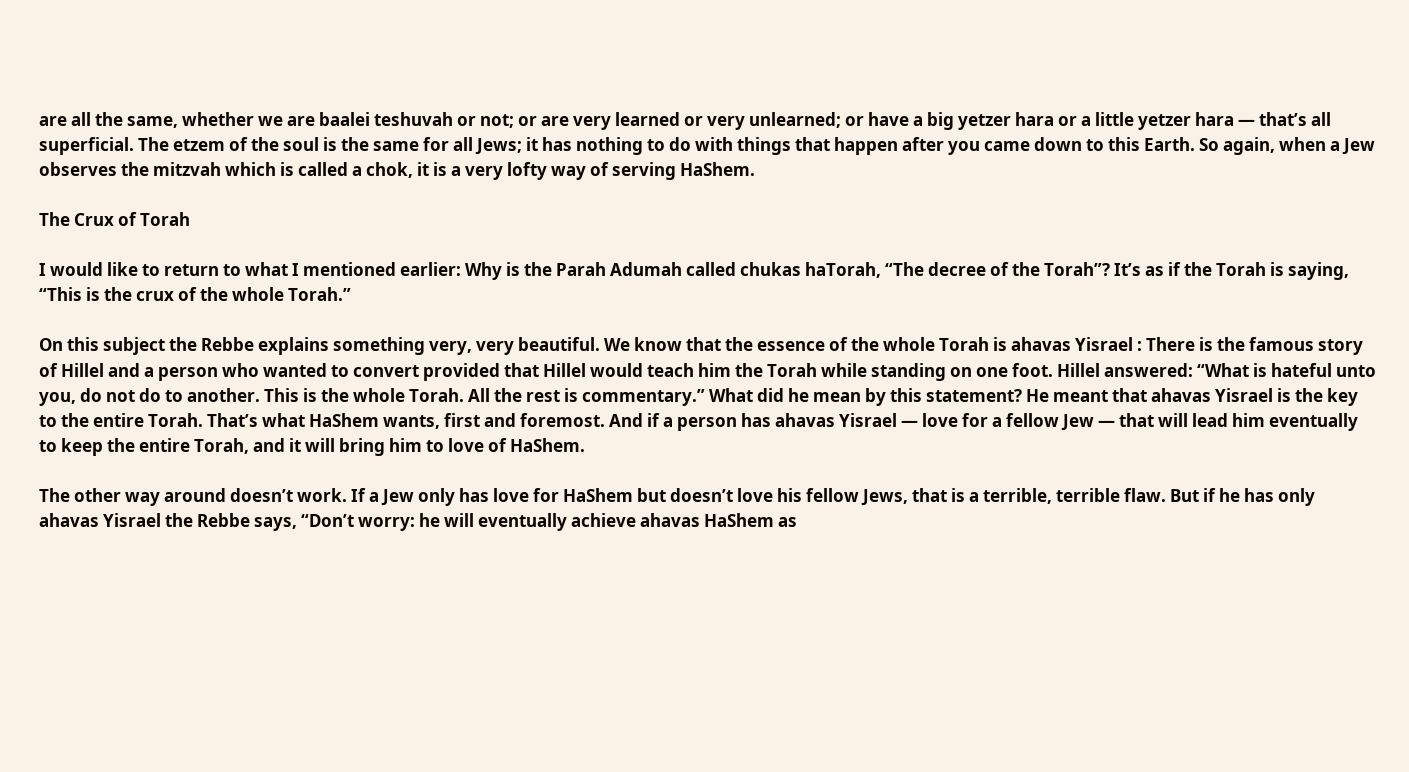are all the same, whether we are baalei teshuvah or not; or are very learned or very unlearned; or have a big yetzer hara or a little yetzer hara — that’s all superficial. The etzem of the soul is the same for all Jews; it has nothing to do with things that happen after you came down to this Earth. So again, when a Jew observes the mitzvah which is called a chok, it is a very lofty way of serving HaShem.

The Crux of Torah

I would like to return to what I mentioned earlier: Why is the Parah Adumah called chukas haTorah, “The decree of the Torah”? It’s as if the Torah is saying, “This is the crux of the whole Torah.”

On this subject the Rebbe explains something very, very beautiful. We know that the essence of the whole Torah is ahavas Yisrael : There is the famous story of Hillel and a person who wanted to convert provided that Hillel would teach him the Torah while standing on one foot. Hillel answered: “What is hateful unto you, do not do to another. This is the whole Torah. All the rest is commentary.” What did he mean by this statement? He meant that ahavas Yisrael is the key to the entire Torah. That’s what HaShem wants, first and foremost. And if a person has ahavas Yisrael — love for a fellow Jew — that will lead him eventually to keep the entire Torah, and it will bring him to love of HaShem.

The other way around doesn’t work. If a Jew only has love for HaShem but doesn’t love his fellow Jews, that is a terrible, terrible flaw. But if he has only ahavas Yisrael the Rebbe says, “Don’t worry: he will eventually achieve ahavas HaShem as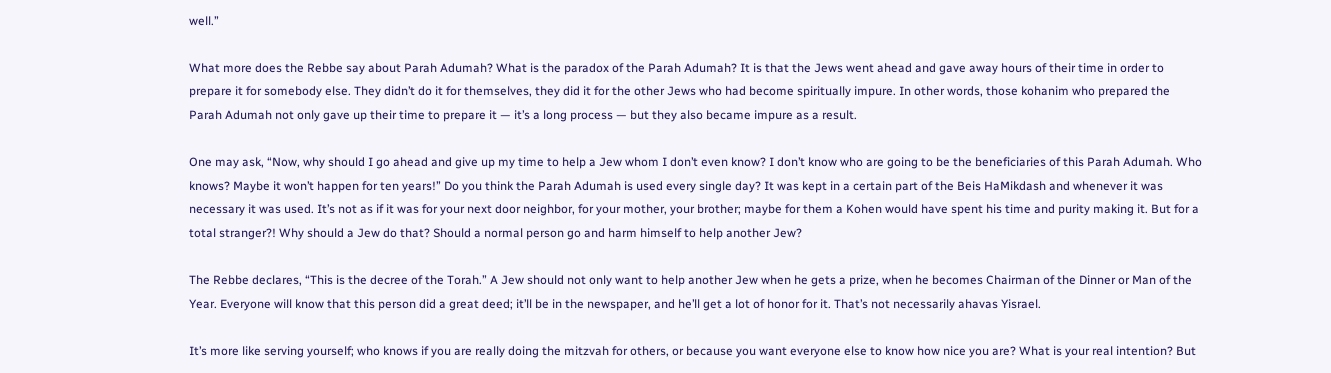well.”

What more does the Rebbe say about Parah Adumah? What is the paradox of the Parah Adumah? It is that the Jews went ahead and gave away hours of their time in order to prepare it for somebody else. They didn’t do it for themselves, they did it for the other Jews who had become spiritually impure. In other words, those kohanim who prepared the Parah Adumah not only gave up their time to prepare it — it’s a long process — but they also became impure as a result.

One may ask, “Now, why should I go ahead and give up my time to help a Jew whom I don’t even know? I don’t know who are going to be the beneficiaries of this Parah Adumah. Who knows? Maybe it won’t happen for ten years!” Do you think the Parah Adumah is used every single day? It was kept in a certain part of the Beis HaMikdash and whenever it was necessary it was used. It’s not as if it was for your next door neighbor, for your mother, your brother; maybe for them a Kohen would have spent his time and purity making it. But for a total stranger?! Why should a Jew do that? Should a normal person go and harm himself to help another Jew?

The Rebbe declares, “This is the decree of the Torah.” A Jew should not only want to help another Jew when he gets a prize, when he becomes Chairman of the Dinner or Man of the Year. Everyone will know that this person did a great deed; it’ll be in the newspaper, and he’ll get a lot of honor for it. That’s not necessarily ahavas Yisrael.

It’s more like serving yourself; who knows if you are really doing the mitzvah for others, or because you want everyone else to know how nice you are? What is your real intention? But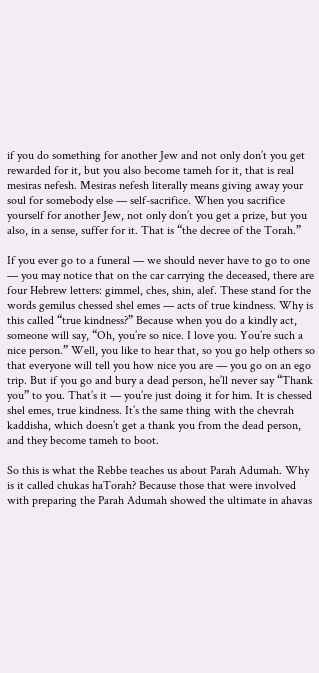if you do something for another Jew and not only don’t you get rewarded for it, but you also become tameh for it, that is real mesiras nefesh. Mesiras nefesh literally means giving away your soul for somebody else — self-sacrifice. When you sacrifice yourself for another Jew, not only don’t you get a prize, but you also, in a sense, suffer for it. That is “the decree of the Torah.”

If you ever go to a funeral — we should never have to go to one — you may notice that on the car carrying the deceased, there are four Hebrew letters: gimmel, ches, shin, alef. These stand for the words gemilus chessed shel emes — acts of true kindness. Why is this called “true kindness?” Because when you do a kindly act, someone will say, “Oh, you’re so nice. I love you. You’re such a nice person.” Well, you like to hear that, so you go help others so that everyone will tell you how nice you are — you go on an ego trip. But if you go and bury a dead person, he’ll never say “Thank you” to you. That’s it — you’re just doing it for him. It is chessed shel emes, true kindness. It’s the same thing with the chevrah kaddisha, which doesn’t get a thank you from the dead person, and they become tameh to boot.

So this is what the Rebbe teaches us about Parah Adumah. Why is it called chukas haTorah? Because those that were involved with preparing the Parah Adumah showed the ultimate in ahavas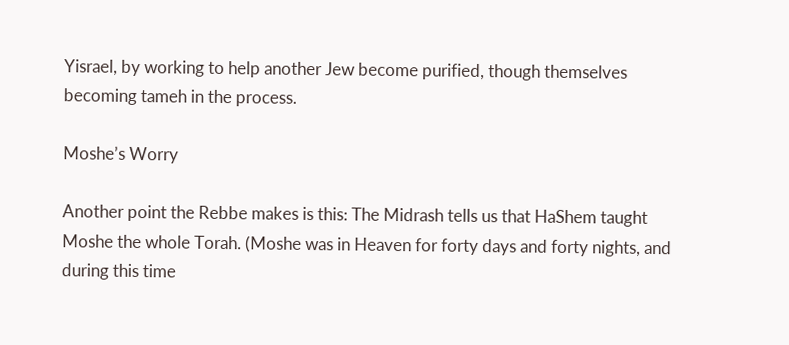Yisrael, by working to help another Jew become purified, though themselves becoming tameh in the process.

Moshe’s Worry

Another point the Rebbe makes is this: The Midrash tells us that HaShem taught Moshe the whole Torah. (Moshe was in Heaven for forty days and forty nights, and during this time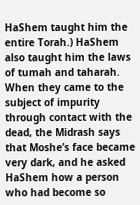HaShem taught him the entire Torah.) HaShem also taught him the laws of tumah and taharah. When they came to the subject of impurity through contact with the dead, the Midrash says that Moshe’s face became very dark, and he asked HaShem how a person who had become so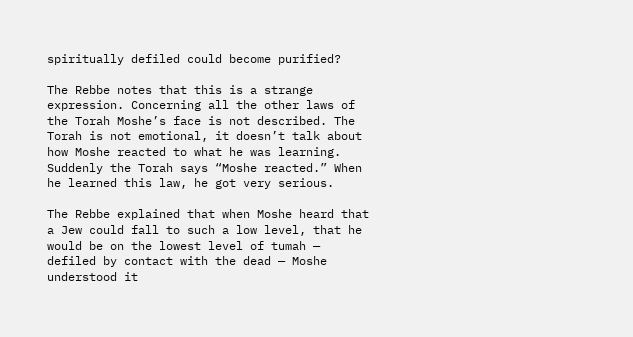spiritually defiled could become purified?

The Rebbe notes that this is a strange expression. Concerning all the other laws of the Torah Moshe’s face is not described. The Torah is not emotional, it doesn’t talk about how Moshe reacted to what he was learning. Suddenly the Torah says “Moshe reacted.” When he learned this law, he got very serious.

The Rebbe explained that when Moshe heard that a Jew could fall to such a low level, that he would be on the lowest level of tumah — defiled by contact with the dead — Moshe understood it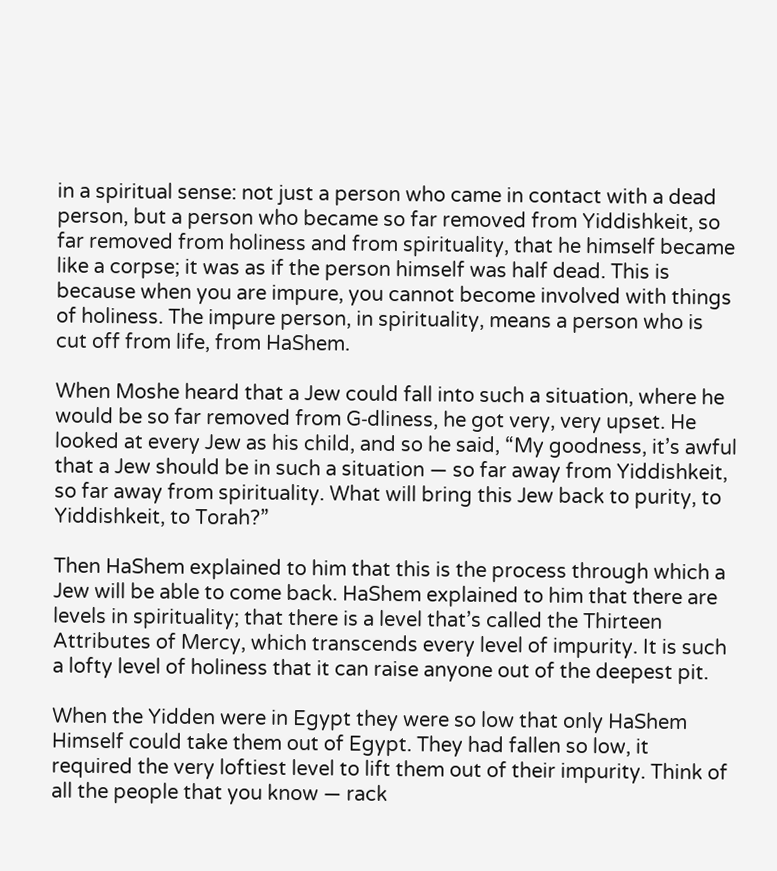in a spiritual sense: not just a person who came in contact with a dead person, but a person who became so far removed from Yiddishkeit, so far removed from holiness and from spirituality, that he himself became like a corpse; it was as if the person himself was half dead. This is because when you are impure, you cannot become involved with things of holiness. The impure person, in spirituality, means a person who is cut off from life, from HaShem.

When Moshe heard that a Jew could fall into such a situation, where he would be so far removed from G‑dliness, he got very, very upset. He looked at every Jew as his child, and so he said, “My goodness, it’s awful that a Jew should be in such a situation — so far away from Yiddishkeit, so far away from spirituality. What will bring this Jew back to purity, to Yiddishkeit, to Torah?”

Then HaShem explained to him that this is the process through which a Jew will be able to come back. HaShem explained to him that there are levels in spirituality; that there is a level that’s called the Thirteen Attributes of Mercy, which transcends every level of impurity. It is such a lofty level of holiness that it can raise anyone out of the deepest pit.

When the Yidden were in Egypt they were so low that only HaShem Himself could take them out of Egypt. They had fallen so low, it required the very loftiest level to lift them out of their impurity. Think of all the people that you know — rack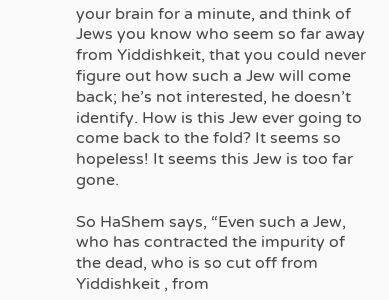your brain for a minute, and think of Jews you know who seem so far away from Yiddishkeit, that you could never figure out how such a Jew will come back; he’s not interested, he doesn’t identify. How is this Jew ever going to come back to the fold? It seems so hopeless! It seems this Jew is too far gone.

So HaShem says, “Even such a Jew, who has contracted the impurity of the dead, who is so cut off from Yiddishkeit , from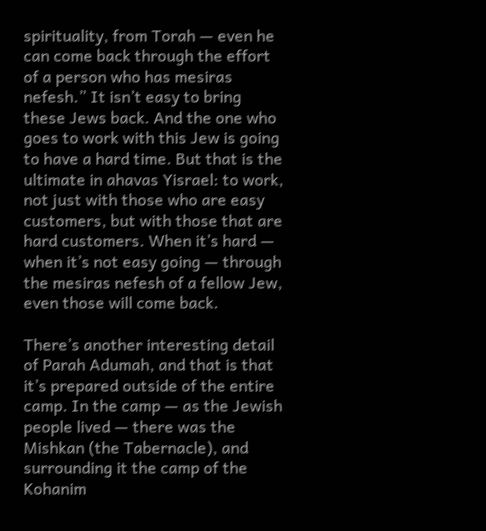spirituality, from Torah — even he can come back through the effort of a person who has mesiras nefesh.” It isn’t easy to bring these Jews back. And the one who goes to work with this Jew is going to have a hard time. But that is the ultimate in ahavas Yisrael: to work, not just with those who are easy customers, but with those that are hard customers. When it’s hard — when it’s not easy going — through the mesiras nefesh of a fellow Jew, even those will come back.

There’s another interesting detail of Parah Adumah, and that is that it’s prepared outside of the entire camp. In the camp — as the Jewish people lived — there was the Mishkan (the Tabernacle), and surrounding it the camp of the Kohanim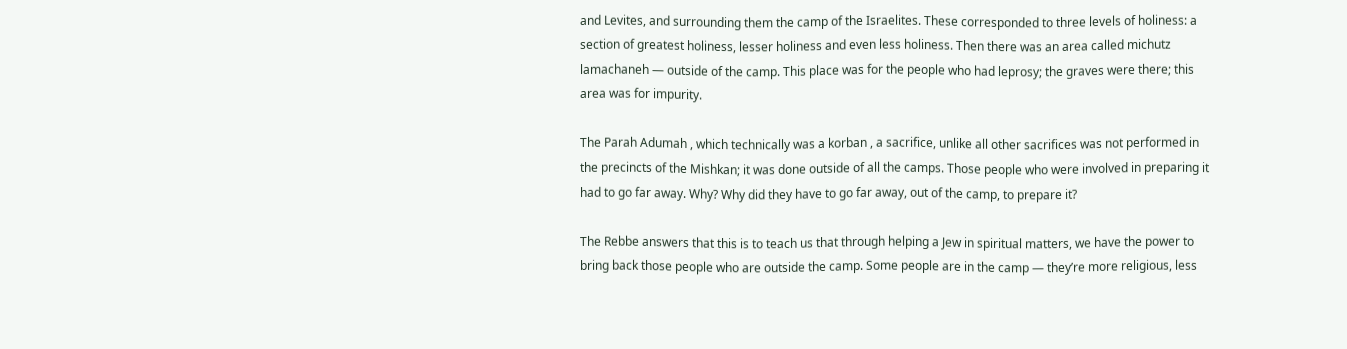and Levites, and surrounding them the camp of the Israelites. These corresponded to three levels of holiness: a section of greatest holiness, lesser holiness and even less holiness. Then there was an area called michutz lamachaneh — outside of the camp. This place was for the people who had leprosy; the graves were there; this area was for impurity.

The Parah Adumah , which technically was a korban , a sacrifice, unlike all other sacrifices was not performed in the precincts of the Mishkan; it was done outside of all the camps. Those people who were involved in preparing it had to go far away. Why? Why did they have to go far away, out of the camp, to prepare it?

The Rebbe answers that this is to teach us that through helping a Jew in spiritual matters, we have the power to bring back those people who are outside the camp. Some people are in the camp — they’re more religious, less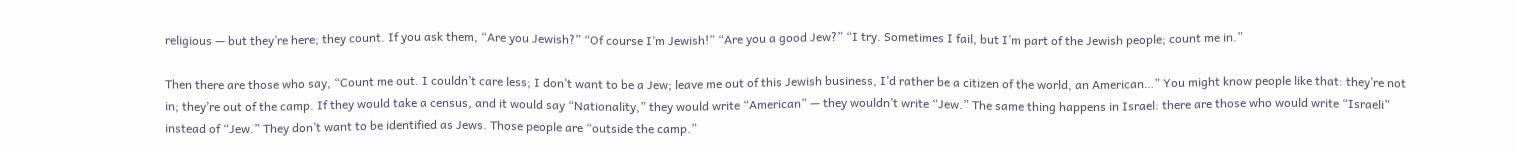religious — but they’re here; they count. If you ask them, “Are you Jewish?” “Of course I’m Jewish!” “Are you a good Jew?” “I try. Sometimes I fail, but I’m part of the Jewish people; count me in.”

Then there are those who say, “Count me out. I couldn’t care less; I don’t want to be a Jew; leave me out of this Jewish business, I’d rather be a citizen of the world, an American…” You might know people like that: they’re not in; they’re out of the camp. If they would take a census, and it would say “Nationality,” they would write “American” — they wouldn’t write “Jew.” The same thing happens in Israel: there are those who would write “Israeli” instead of “Jew.” They don’t want to be identified as Jews. Those people are “outside the camp.”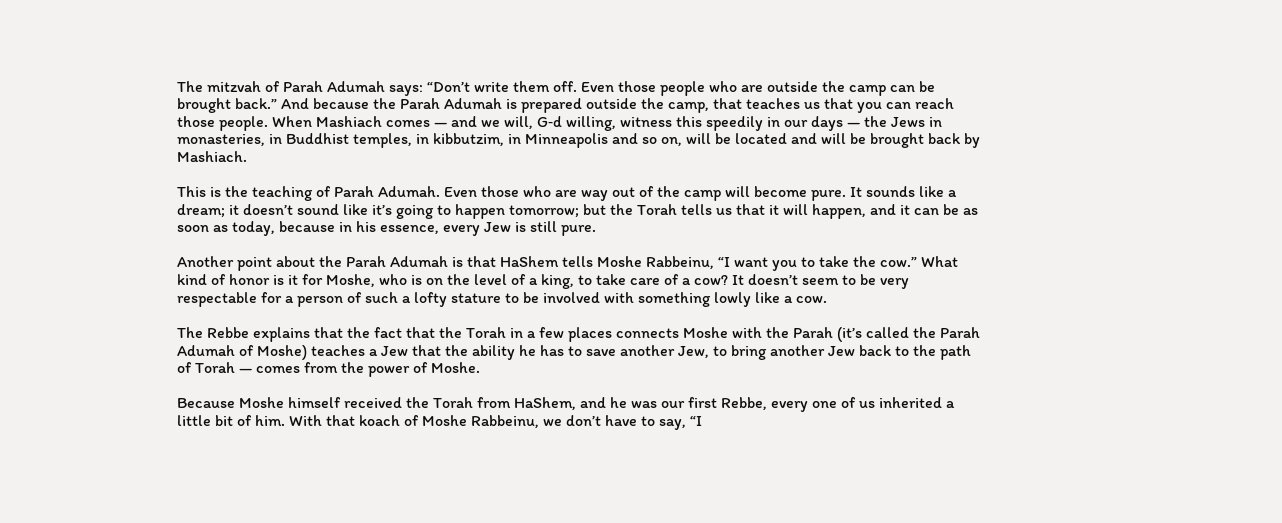The mitzvah of Parah Adumah says: “Don’t write them off. Even those people who are outside the camp can be brought back.” And because the Parah Adumah is prepared outside the camp, that teaches us that you can reach those people. When Mashiach comes — and we will, G‑d willing, witness this speedily in our days — the Jews in monasteries, in Buddhist temples, in kibbutzim, in Minneapolis and so on, will be located and will be brought back by Mashiach.

This is the teaching of Parah Adumah. Even those who are way out of the camp will become pure. It sounds like a dream; it doesn’t sound like it’s going to happen tomorrow; but the Torah tells us that it will happen, and it can be as soon as today, because in his essence, every Jew is still pure.

Another point about the Parah Adumah is that HaShem tells Moshe Rabbeinu, “I want you to take the cow.” What kind of honor is it for Moshe, who is on the level of a king, to take care of a cow? It doesn’t seem to be very respectable for a person of such a lofty stature to be involved with something lowly like a cow.

The Rebbe explains that the fact that the Torah in a few places connects Moshe with the Parah (it’s called the Parah Adumah of Moshe) teaches a Jew that the ability he has to save another Jew, to bring another Jew back to the path of Torah — comes from the power of Moshe.

Because Moshe himself received the Torah from HaShem, and he was our first Rebbe, every one of us inherited a little bit of him. With that koach of Moshe Rabbeinu, we don’t have to say, “I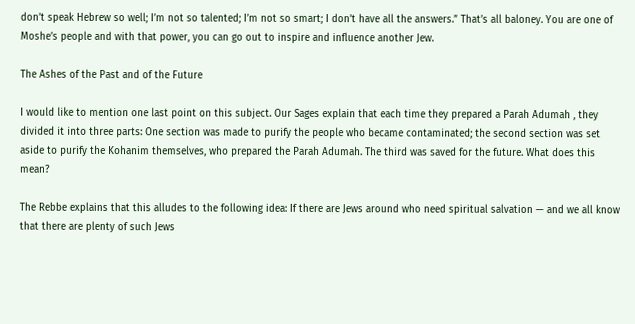don’t speak Hebrew so well; I’m not so talented; I’m not so smart; I don’t have all the answers.” That’s all baloney. You are one of Moshe’s people and with that power, you can go out to inspire and influence another Jew.

The Ashes of the Past and of the Future

I would like to mention one last point on this subject. Our Sages explain that each time they prepared a Parah Adumah , they divided it into three parts: One section was made to purify the people who became contaminated; the second section was set aside to purify the Kohanim themselves, who prepared the Parah Adumah. The third was saved for the future. What does this mean?

The Rebbe explains that this alludes to the following idea: If there are Jews around who need spiritual salvation — and we all know that there are plenty of such Jews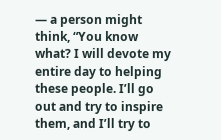— a person might think, “You know what? I will devote my entire day to helping these people. I’ll go out and try to inspire them, and I’ll try to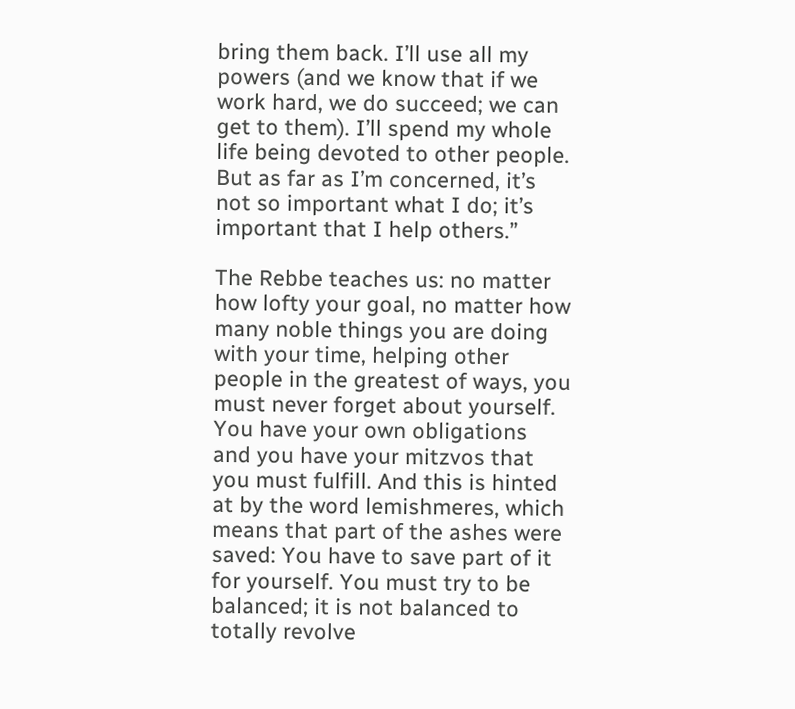bring them back. I’ll use all my powers (and we know that if we work hard, we do succeed; we can get to them). I’ll spend my whole life being devoted to other people. But as far as I’m concerned, it’s not so important what I do; it’s important that I help others.”

The Rebbe teaches us: no matter how lofty your goal, no matter how many noble things you are doing with your time, helping other people in the greatest of ways, you must never forget about yourself. You have your own obligations and you have your mitzvos that you must fulfill. And this is hinted at by the word lemishmeres, which means that part of the ashes were saved: You have to save part of it for yourself. You must try to be balanced; it is not balanced to totally revolve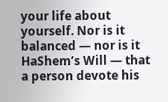your life about yourself. Nor is it balanced — nor is it HaShem’s Will — that a person devote his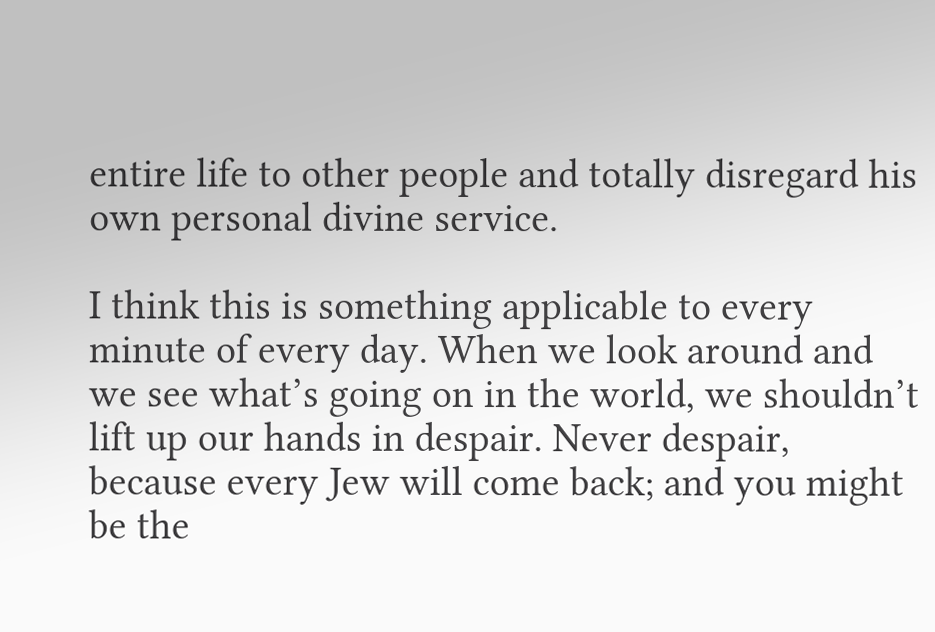entire life to other people and totally disregard his own personal divine service.

I think this is something applicable to every minute of every day. When we look around and we see what’s going on in the world, we shouldn’t lift up our hands in despair. Never despair, because every Jew will come back; and you might be the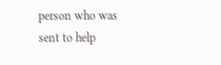person who was sent to help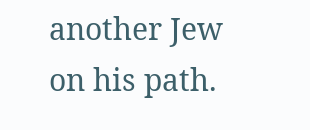another Jew on his path.